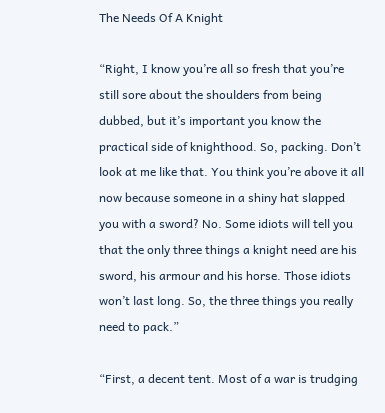The Needs Of A Knight

“Right, I know you’re all so fresh that you’re still sore about the shoulders from being dubbed, but it’s important you know the practical side of knighthood. So, packing. Don’t look at me like that. You think you’re above it all now because someone in a shiny hat slapped you with a sword? No. Some idiots will tell you that the only three things a knight need are his sword, his armour and his horse. Those idiots won’t last long. So, the three things you really need to pack.”

“First, a decent tent. Most of a war is trudging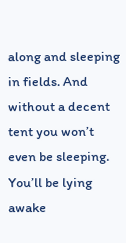along and sleeping in fields. And without a decent tent you won’t even be sleeping. You’ll be lying awake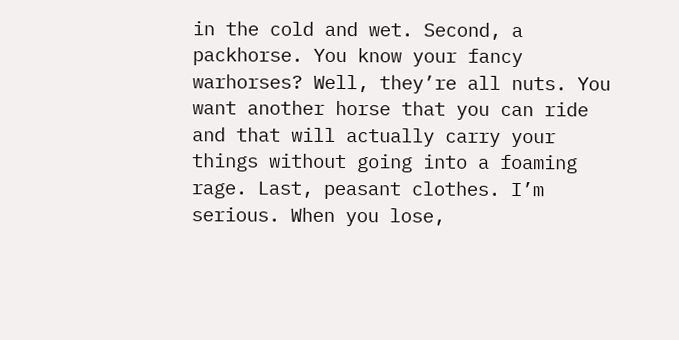in the cold and wet. Second, a packhorse. You know your fancy warhorses? Well, they’re all nuts. You want another horse that you can ride and that will actually carry your things without going into a foaming rage. Last, peasant clothes. I’m serious. When you lose,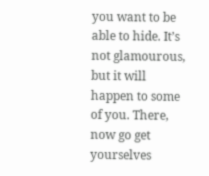you want to be able to hide. It’s not glamourous, but it will happen to some of you. There, now go get yourselves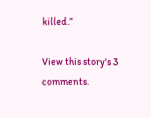killed.”

View this story's 3 comments.